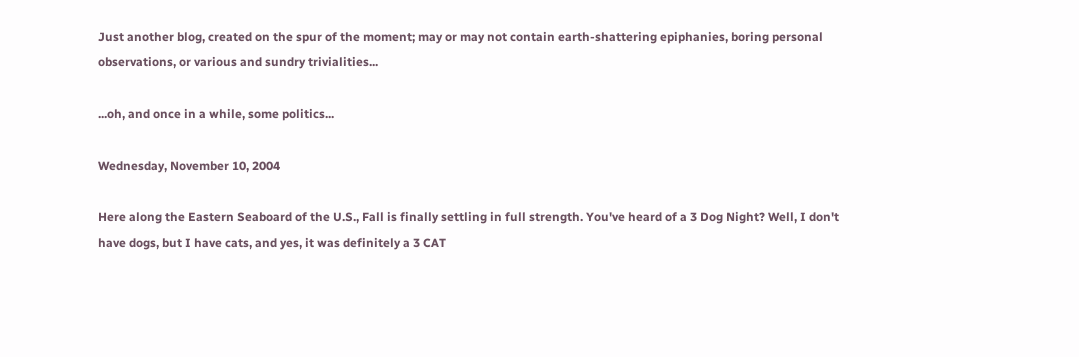Just another blog, created on the spur of the moment; may or may not contain earth-shattering epiphanies, boring personal observations, or various and sundry trivialities...

...oh, and once in a while, some politics...

Wednesday, November 10, 2004

Here along the Eastern Seaboard of the U.S., Fall is finally settling in full strength. You've heard of a 3 Dog Night? Well, I don't have dogs, but I have cats, and yes, it was definitely a 3 CAT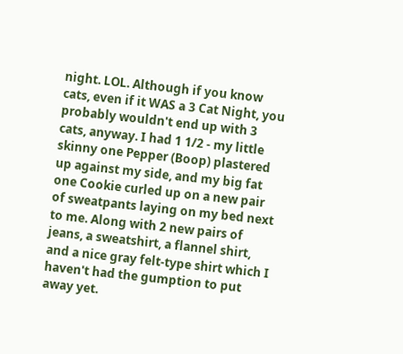night. LOL. Although if you know cats, even if it WAS a 3 Cat Night, you probably wouldn't end up with 3 cats, anyway. I had 1 1/2 - my little skinny one Pepper (Boop) plastered up against my side, and my big fat one Cookie curled up on a new pair of sweatpants laying on my bed next to me. Along with 2 new pairs of jeans, a sweatshirt, a flannel shirt, and a nice gray felt-type shirt which I haven't had the gumption to put away yet.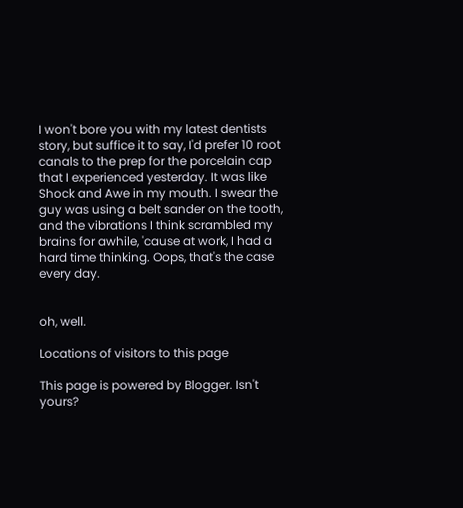I won't bore you with my latest dentists story, but suffice it to say, I'd prefer 10 root canals to the prep for the porcelain cap that I experienced yesterday. It was like Shock and Awe in my mouth. I swear the guy was using a belt sander on the tooth, and the vibrations I think scrambled my brains for awhile, 'cause at work, I had a hard time thinking. Oops, that's the case every day.


oh, well.

Locations of visitors to this page

This page is powered by Blogger. Isn't yours?